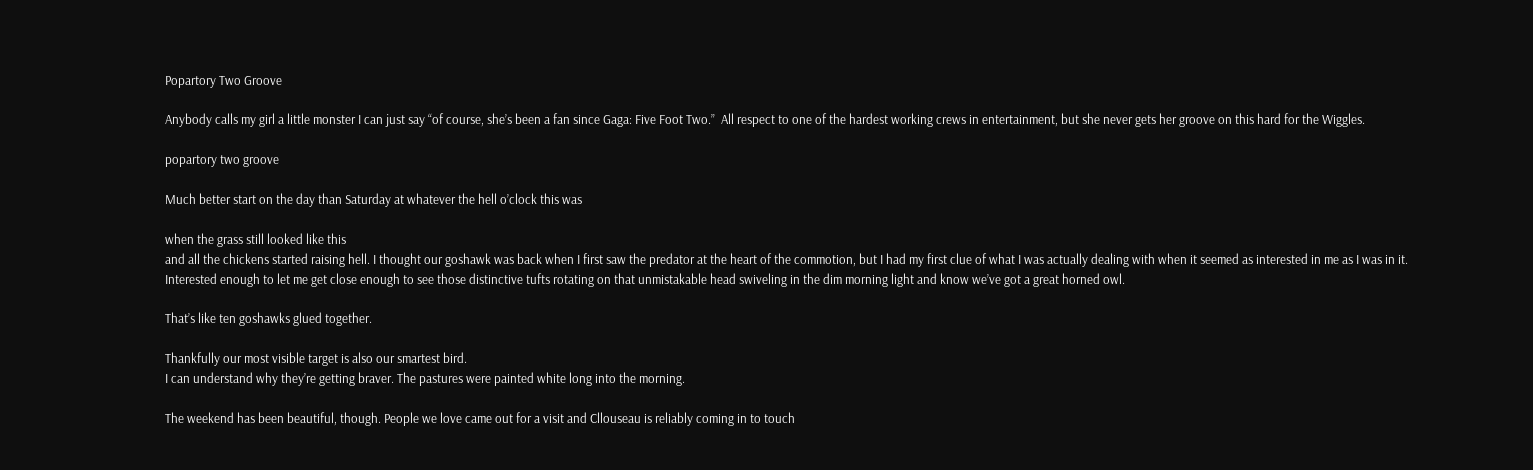Popartory Two Groove

Anybody calls my girl a little monster I can just say “of course, she’s been a fan since Gaga: Five Foot Two.”  All respect to one of the hardest working crews in entertainment, but she never gets her groove on this hard for the Wiggles.

popartory two groove

Much better start on the day than Saturday at whatever the hell o’clock this was

when the grass still looked like this
and all the chickens started raising hell. I thought our goshawk was back when I first saw the predator at the heart of the commotion, but I had my first clue of what I was actually dealing with when it seemed as interested in me as I was in it. Interested enough to let me get close enough to see those distinctive tufts rotating on that unmistakable head swiveling in the dim morning light and know we’ve got a great horned owl.

That’s like ten goshawks glued together.

Thankfully our most visible target is also our smartest bird.
I can understand why they’re getting braver. The pastures were painted white long into the morning.

The weekend has been beautiful, though. People we love came out for a visit and Cllouseau is reliably coming in to touch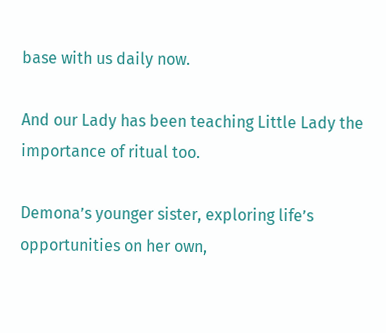base with us daily now.

And our Lady has been teaching Little Lady the importance of ritual too.

Demona’s younger sister, exploring life’s opportunities on her own,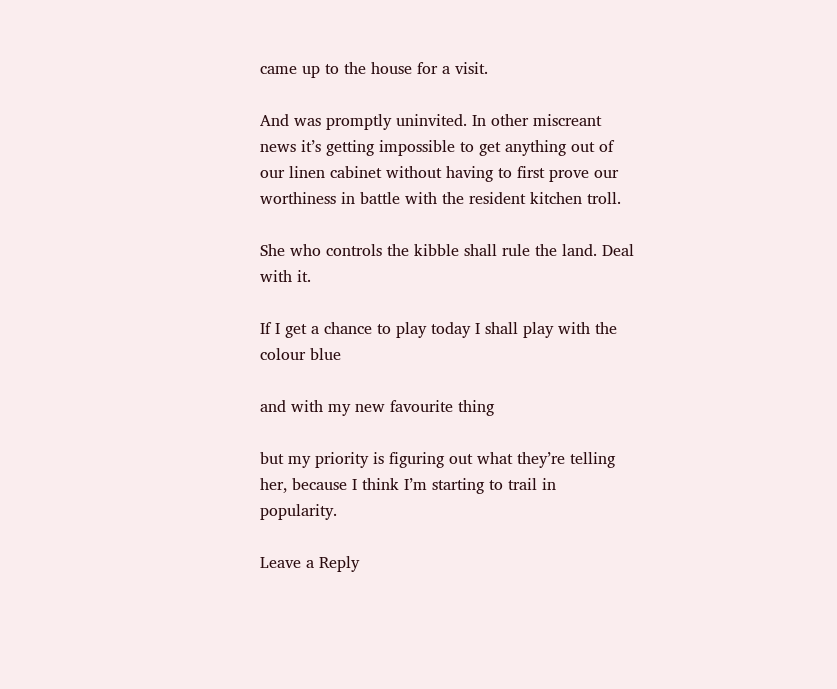came up to the house for a visit.

And was promptly uninvited. In other miscreant news it’s getting impossible to get anything out of our linen cabinet without having to first prove our worthiness in battle with the resident kitchen troll.

She who controls the kibble shall rule the land. Deal with it.

If I get a chance to play today I shall play with the colour blue

and with my new favourite thing

but my priority is figuring out what they’re telling her, because I think I’m starting to trail in popularity.

Leave a Reply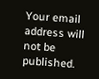Your email address will not be published.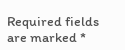Required fields are marked *